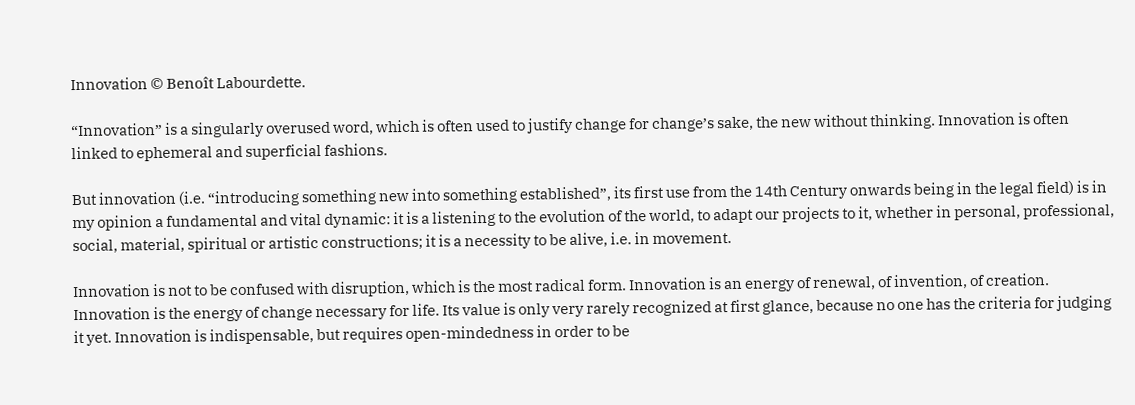Innovation © Benoît Labourdette.

“Innovation” is a singularly overused word, which is often used to justify change for change’s sake, the new without thinking. Innovation is often linked to ephemeral and superficial fashions.

But innovation (i.e. “introducing something new into something established”, its first use from the 14th Century onwards being in the legal field) is in my opinion a fundamental and vital dynamic: it is a listening to the evolution of the world, to adapt our projects to it, whether in personal, professional, social, material, spiritual or artistic constructions; it is a necessity to be alive, i.e. in movement.

Innovation is not to be confused with disruption, which is the most radical form. Innovation is an energy of renewal, of invention, of creation. Innovation is the energy of change necessary for life. Its value is only very rarely recognized at first glance, because no one has the criteria for judging it yet. Innovation is indispensable, but requires open-mindedness in order to be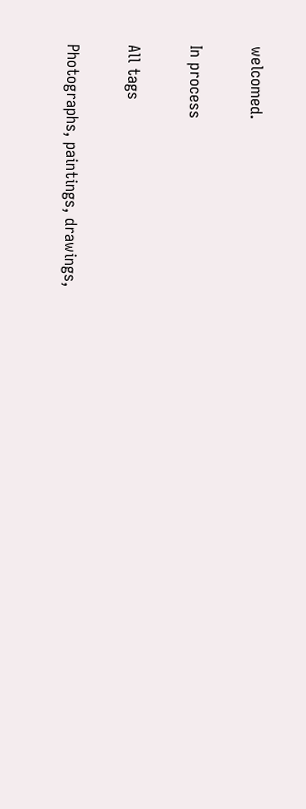welcomed.

In process

All tags

Photographs, paintings, drawings,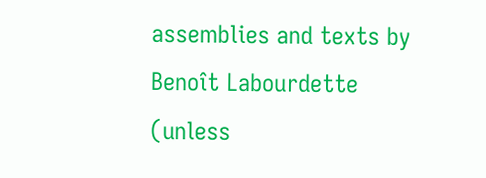assemblies and texts by Benoît Labourdette (unless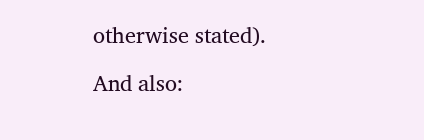otherwise stated).

And also: